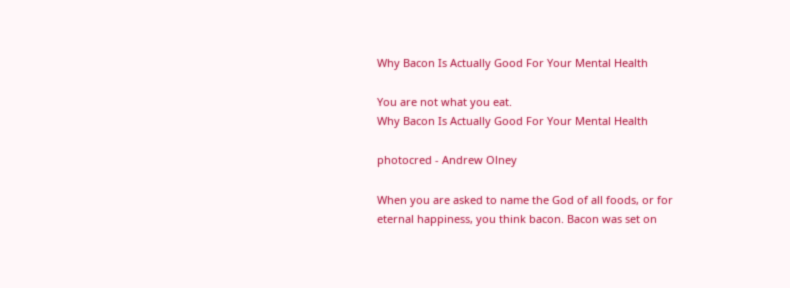Why Bacon Is Actually Good For Your Mental Health

You are not what you eat.
Why Bacon Is Actually Good For Your Mental Health

photocred - Andrew Olney

When you are asked to name the God of all foods, or for eternal happiness, you think bacon. Bacon was set on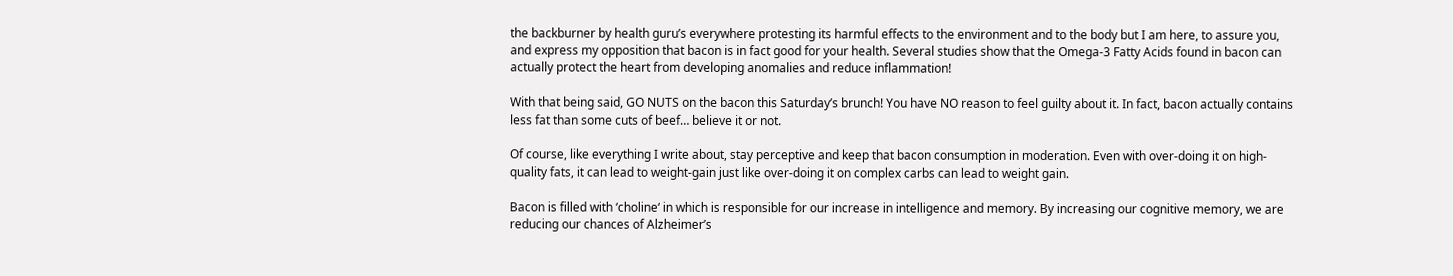the backburner by health guru’s everywhere protesting its harmful effects to the environment and to the body but I am here, to assure you, and express my opposition that bacon is in fact good for your health. Several studies show that the Omega-3 Fatty Acids found in bacon can actually protect the heart from developing anomalies and reduce inflammation!

With that being said, GO NUTS on the bacon this Saturday’s brunch! You have NO reason to feel guilty about it. In fact, bacon actually contains less fat than some cuts of beef… believe it or not.

Of course, like everything I write about, stay perceptive and keep that bacon consumption in moderation. Even with over-doing it on high-quality fats, it can lead to weight-gain just like over-doing it on complex carbs can lead to weight gain.

Bacon is filled with ‘choline‘ in which is responsible for our increase in intelligence and memory. By increasing our cognitive memory, we are reducing our chances of Alzheimer’s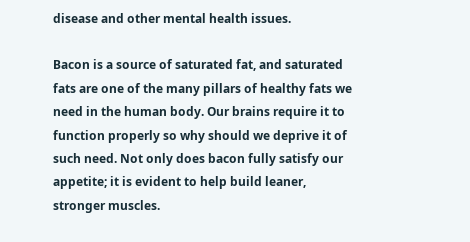disease and other mental health issues.

Bacon is a source of saturated fat, and saturated fats are one of the many pillars of healthy fats we need in the human body. Our brains require it to function properly so why should we deprive it of such need. Not only does bacon fully satisfy our appetite; it is evident to help build leaner, stronger muscles.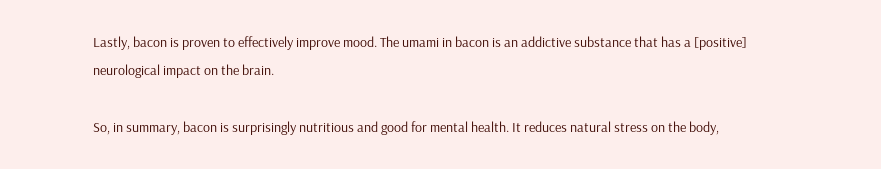Lastly, bacon is proven to effectively improve mood. The umami in bacon is an addictive substance that has a [positive] neurological impact on the brain.

So, in summary, bacon is surprisingly nutritious and good for mental health. It reduces natural stress on the body,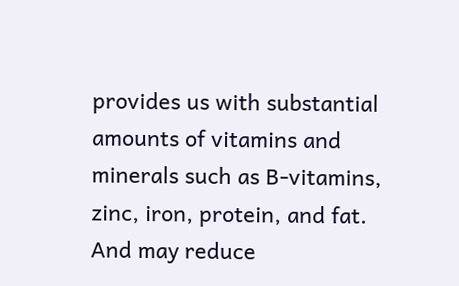provides us with substantial amounts of vitamins and minerals such as B-vitamins, zinc, iron, protein, and fat. And may reduce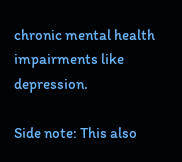chronic mental health impairments like depression.

Side note: This also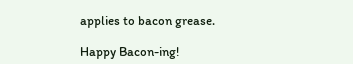applies to bacon grease.

Happy Bacon-ing!